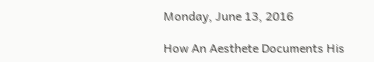Monday, June 13, 2016

How An Aesthete Documents His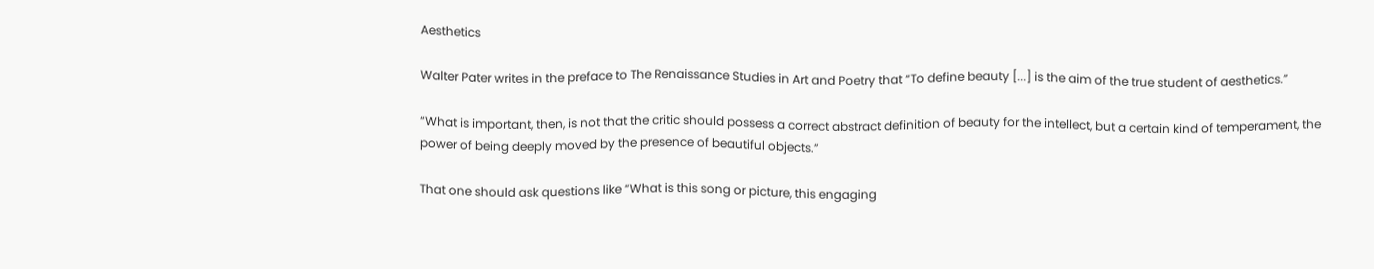Aesthetics

Walter Pater writes in the preface to The Renaissance Studies in Art and Poetry that “To define beauty [...] is the aim of the true student of aesthetics.”

“What is important, then, is not that the critic should possess a correct abstract definition of beauty for the intellect, but a certain kind of temperament, the power of being deeply moved by the presence of beautiful objects.”

That one should ask questions like “What is this song or picture, this engaging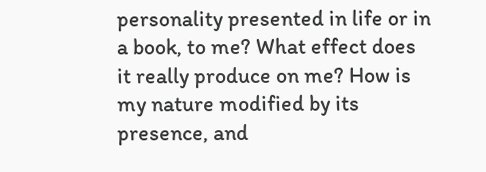personality presented in life or in a book, to me? What effect does it really produce on me? How is my nature modified by its presence, and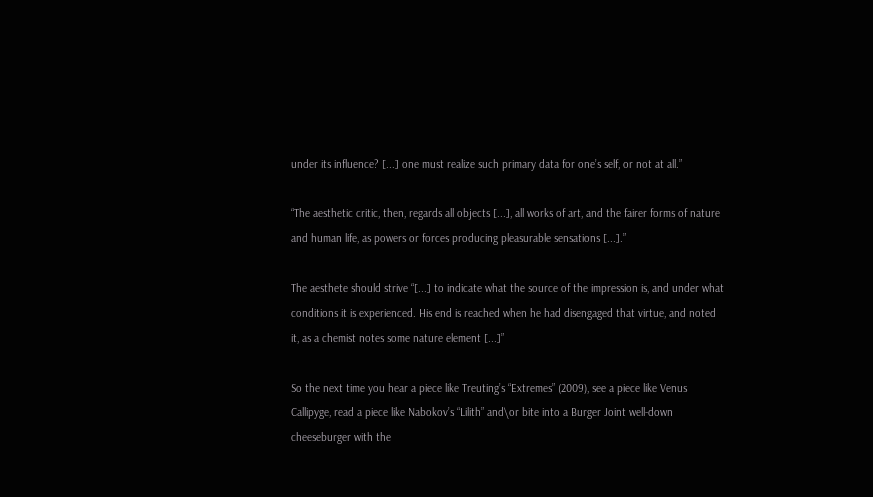under its influence? [...] one must realize such primary data for one’s self, or not at all.”

“The aesthetic critic, then, regards all objects [...], all works of art, and the fairer forms of nature and human life, as powers or forces producing pleasurable sensations [...].”

The aesthete should strive “[...] to indicate what the source of the impression is, and under what conditions it is experienced. His end is reached when he had disengaged that virtue, and noted it, as a chemist notes some nature element [...]”

So the next time you hear a piece like Treuting’s “Extremes” (2009), see a piece like Venus Callipyge, read a piece like Nabokov’s “Lilith” and\or bite into a Burger Joint well-down cheeseburger with the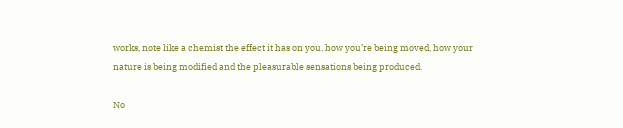works, note like a chemist the effect it has on you, how you’re being moved, how your nature is being modified and the pleasurable sensations being produced.

No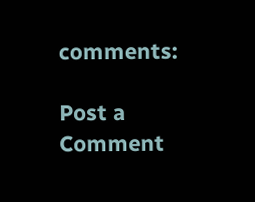comments:

Post a Comment